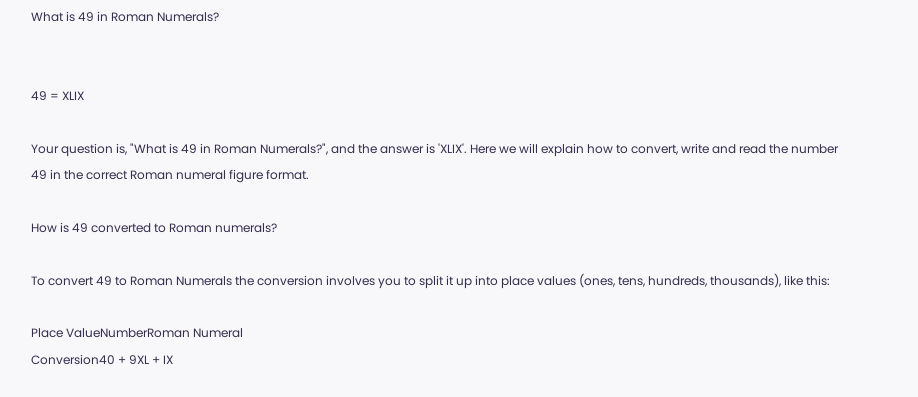What is 49 in Roman Numerals?


49 = XLIX

Your question is, "What is 49 in Roman Numerals?", and the answer is 'XLIX'. Here we will explain how to convert, write and read the number 49 in the correct Roman numeral figure format.

How is 49 converted to Roman numerals?

To convert 49 to Roman Numerals the conversion involves you to split it up into place values (ones, tens, hundreds, thousands), like this:

Place ValueNumberRoman Numeral
Conversion40 + 9XL + IX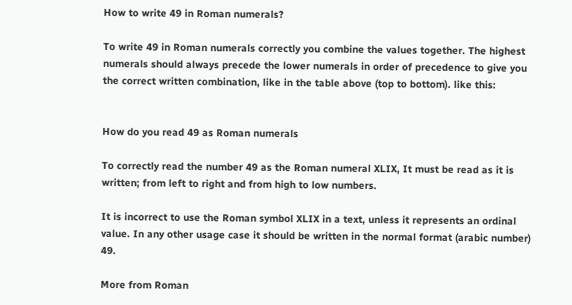How to write 49 in Roman numerals?

To write 49 in Roman numerals correctly you combine the values together. The highest numerals should always precede the lower numerals in order of precedence to give you the correct written combination, like in the table above (top to bottom). like this:


How do you read 49 as Roman numerals

To correctly read the number 49 as the Roman numeral XLIX, It must be read as it is written; from left to right and from high to low numbers.

It is incorrect to use the Roman symbol XLIX in a text, unless it represents an ordinal value. In any other usage case it should be written in the normal format (arabic number) 49.

More from Roman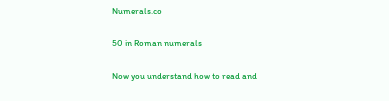Numerals.co

50 in Roman numerals

Now you understand how to read and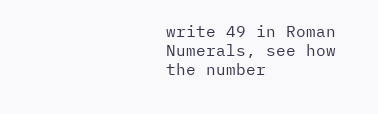write 49 in Roman Numerals, see how the number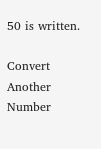50 is written.

Convert Another Number